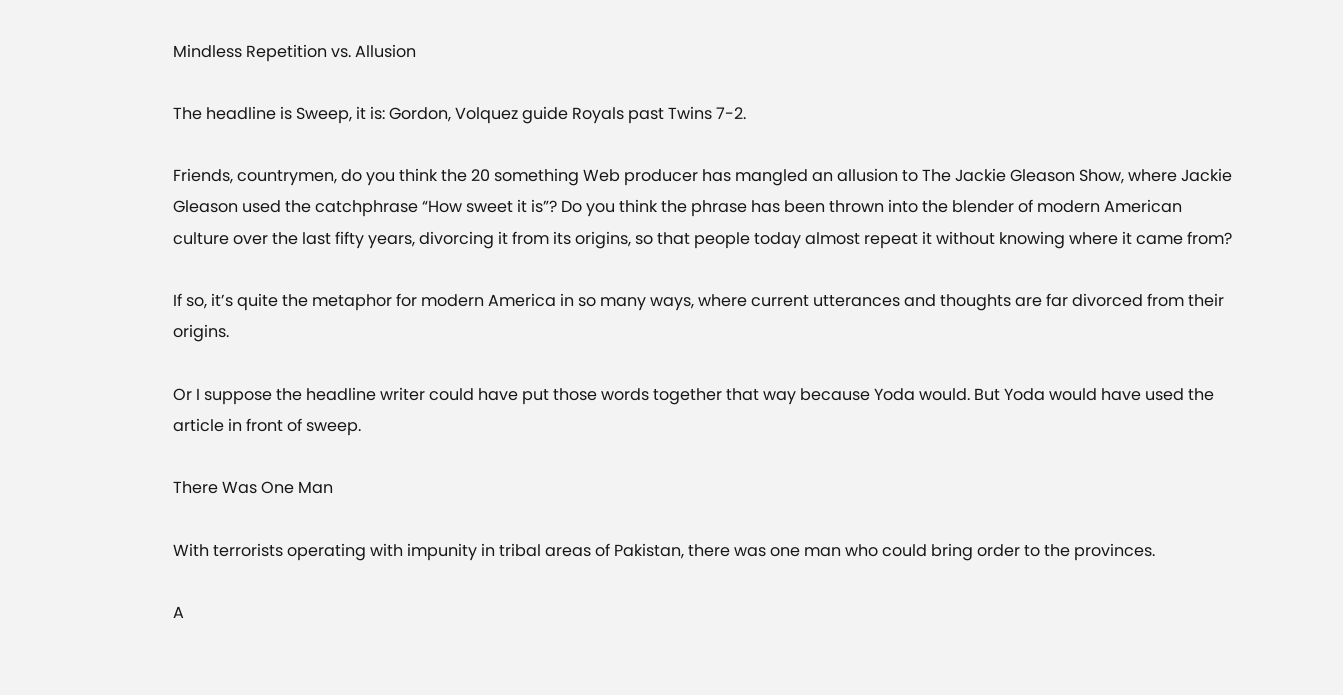Mindless Repetition vs. Allusion

The headline is Sweep, it is: Gordon, Volquez guide Royals past Twins 7-2.

Friends, countrymen, do you think the 20 something Web producer has mangled an allusion to The Jackie Gleason Show, where Jackie Gleason used the catchphrase “How sweet it is”? Do you think the phrase has been thrown into the blender of modern American culture over the last fifty years, divorcing it from its origins, so that people today almost repeat it without knowing where it came from?

If so, it’s quite the metaphor for modern America in so many ways, where current utterances and thoughts are far divorced from their origins.

Or I suppose the headline writer could have put those words together that way because Yoda would. But Yoda would have used the article in front of sweep.

There Was One Man

With terrorists operating with impunity in tribal areas of Pakistan, there was one man who could bring order to the provinces.

A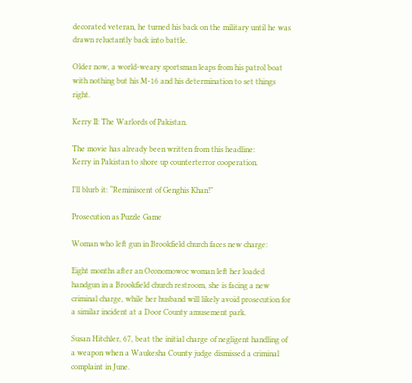decorated veteran, he turned his back on the military until he was drawn reluctantly back into battle.

Older now, a world-weary sportsman leaps from his patrol boat with nothing but his M-16 and his determination to set things right.

Kerry II: The Warlords of Pakistan.

The movie has already been written from this headline:
Kerry in Pakistan to shore up counterterror cooperation.

I’ll blurb it: “Reminiscent of Genghis Khan!”

Prosecution as Puzzle Game

Woman who left gun in Brookfield church faces new charge:

Eight months after an Oconomowoc woman left her loaded handgun in a Brookfield church restroom, she is facing a new criminal charge, while her husband will likely avoid prosecution for a similar incident at a Door County amusement park.

Susan Hitchler, 67, beat the initial charge of negligent handling of a weapon when a Waukesha County judge dismissed a criminal complaint in June.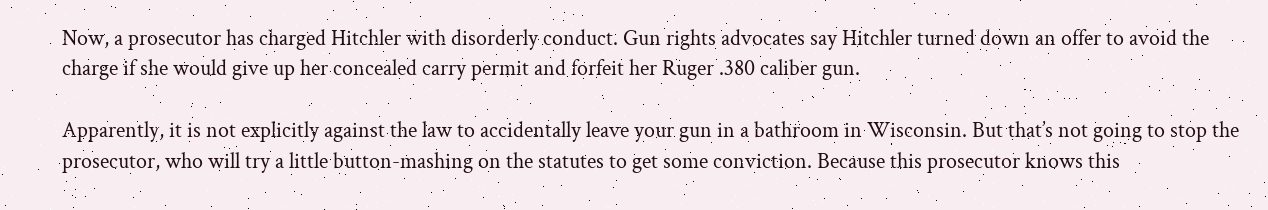Now, a prosecutor has charged Hitchler with disorderly conduct. Gun rights advocates say Hitchler turned down an offer to avoid the charge if she would give up her concealed carry permit and forfeit her Ruger .380 caliber gun.

Apparently, it is not explicitly against the law to accidentally leave your gun in a bathroom in Wisconsin. But that’s not going to stop the prosecutor, who will try a little button-mashing on the statutes to get some conviction. Because this prosecutor knows this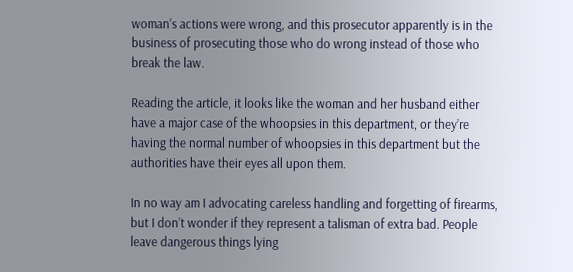woman’s actions were wrong, and this prosecutor apparently is in the business of prosecuting those who do wrong instead of those who break the law.

Reading the article, it looks like the woman and her husband either have a major case of the whoopsies in this department, or they’re having the normal number of whoopsies in this department but the authorities have their eyes all upon them.

In no way am I advocating careless handling and forgetting of firearms, but I don’t wonder if they represent a talisman of extra bad. People leave dangerous things lying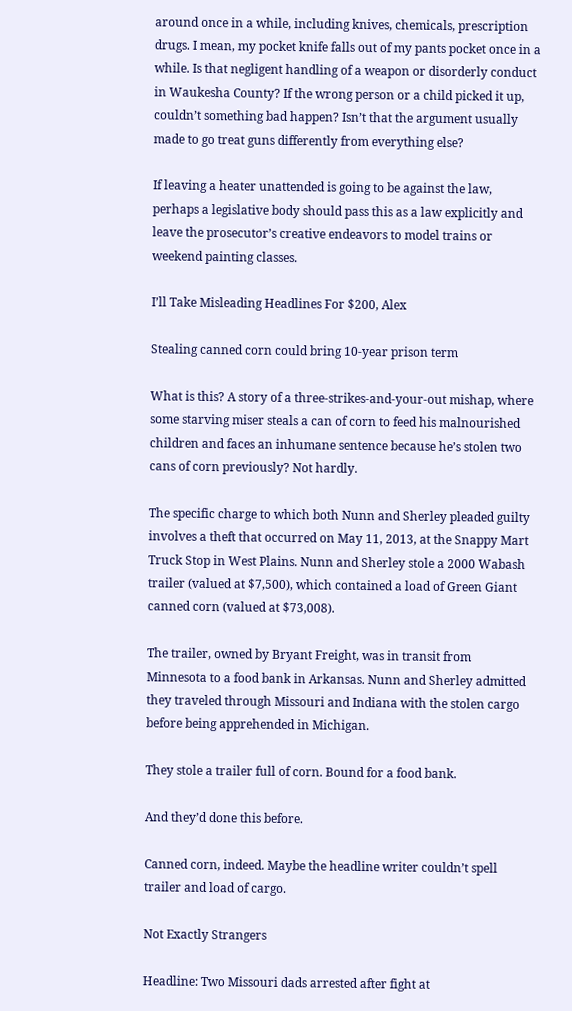around once in a while, including knives, chemicals, prescription drugs. I mean, my pocket knife falls out of my pants pocket once in a while. Is that negligent handling of a weapon or disorderly conduct in Waukesha County? If the wrong person or a child picked it up, couldn’t something bad happen? Isn’t that the argument usually made to go treat guns differently from everything else?

If leaving a heater unattended is going to be against the law, perhaps a legislative body should pass this as a law explicitly and leave the prosecutor’s creative endeavors to model trains or weekend painting classes.

I’ll Take Misleading Headlines For $200, Alex

Stealing canned corn could bring 10-year prison term

What is this? A story of a three-strikes-and-your-out mishap, where some starving miser steals a can of corn to feed his malnourished children and faces an inhumane sentence because he’s stolen two cans of corn previously? Not hardly.

The specific charge to which both Nunn and Sherley pleaded guilty involves a theft that occurred on May 11, 2013, at the Snappy Mart Truck Stop in West Plains. Nunn and Sherley stole a 2000 Wabash trailer (valued at $7,500), which contained a load of Green Giant canned corn (valued at $73,008).

The trailer, owned by Bryant Freight, was in transit from Minnesota to a food bank in Arkansas. Nunn and Sherley admitted they traveled through Missouri and Indiana with the stolen cargo before being apprehended in Michigan.

They stole a trailer full of corn. Bound for a food bank.

And they’d done this before.

Canned corn, indeed. Maybe the headline writer couldn’t spell trailer and load of cargo.

Not Exactly Strangers

Headline: Two Missouri dads arrested after fight at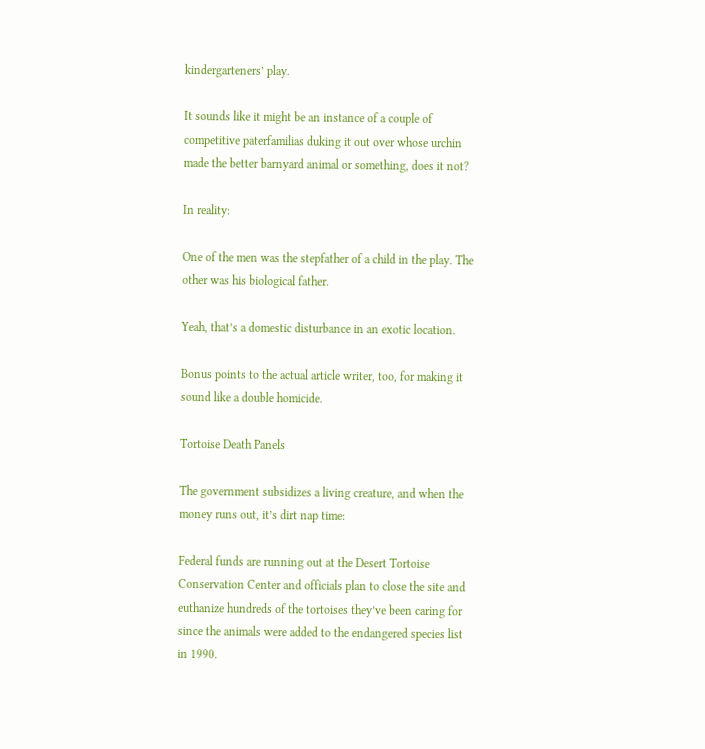kindergarteners’ play.

It sounds like it might be an instance of a couple of competitive paterfamilias duking it out over whose urchin made the better barnyard animal or something, does it not?

In reality:

One of the men was the stepfather of a child in the play. The other was his biological father.

Yeah, that’s a domestic disturbance in an exotic location.

Bonus points to the actual article writer, too, for making it sound like a double homicide.

Tortoise Death Panels

The government subsidizes a living creature, and when the money runs out, it’s dirt nap time:

Federal funds are running out at the Desert Tortoise Conservation Center and officials plan to close the site and euthanize hundreds of the tortoises they’ve been caring for since the animals were added to the endangered species list in 1990.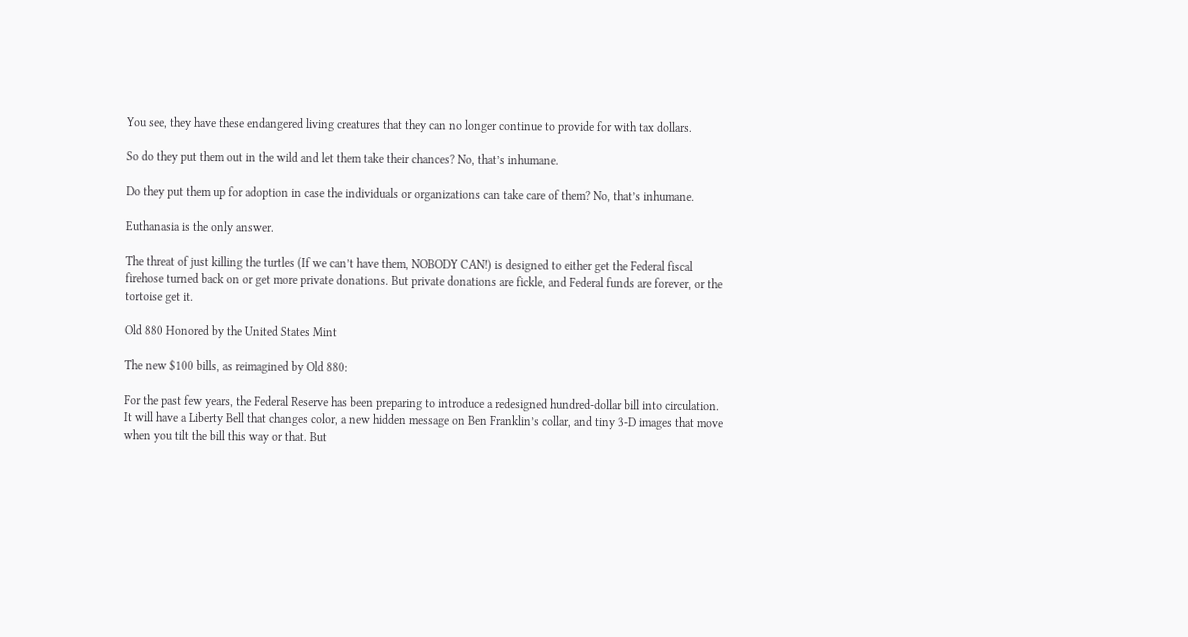You see, they have these endangered living creatures that they can no longer continue to provide for with tax dollars.

So do they put them out in the wild and let them take their chances? No, that’s inhumane.

Do they put them up for adoption in case the individuals or organizations can take care of them? No, that’s inhumane.

Euthanasia is the only answer.

The threat of just killing the turtles (If we can’t have them, NOBODY CAN!) is designed to either get the Federal fiscal firehose turned back on or get more private donations. But private donations are fickle, and Federal funds are forever, or the tortoise get it.

Old 880 Honored by the United States Mint

The new $100 bills, as reimagined by Old 880:

For the past few years, the Federal Reserve has been preparing to introduce a redesigned hundred-dollar bill into circulation. It will have a Liberty Bell that changes color, a new hidden message on Ben Franklin’s collar, and tiny 3-D images that move when you tilt the bill this way or that. But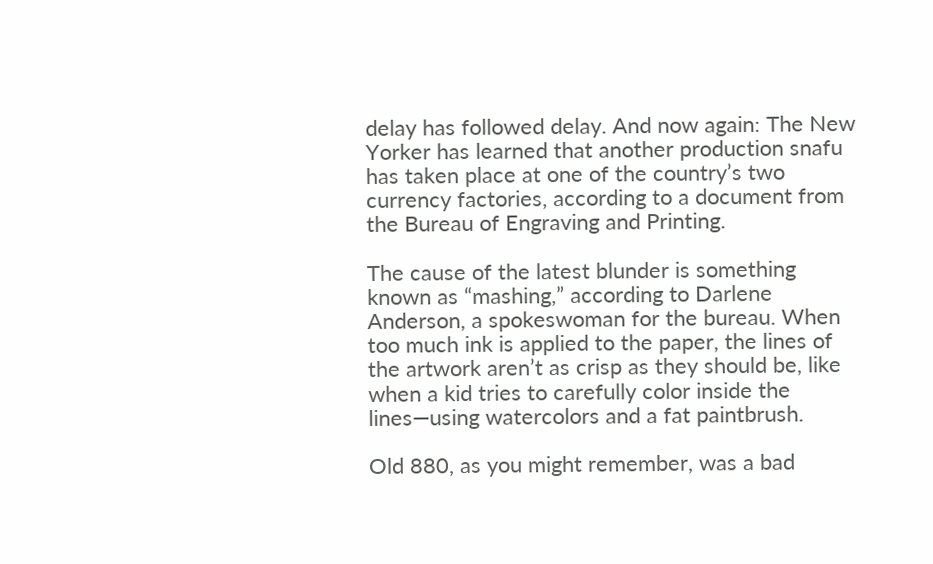delay has followed delay. And now again: The New Yorker has learned that another production snafu has taken place at one of the country’s two currency factories, according to a document from the Bureau of Engraving and Printing.

The cause of the latest blunder is something known as “mashing,” according to Darlene Anderson, a spokeswoman for the bureau. When too much ink is applied to the paper, the lines of the artwork aren’t as crisp as they should be, like when a kid tries to carefully color inside the lines—using watercolors and a fat paintbrush.

Old 880, as you might remember, was a bad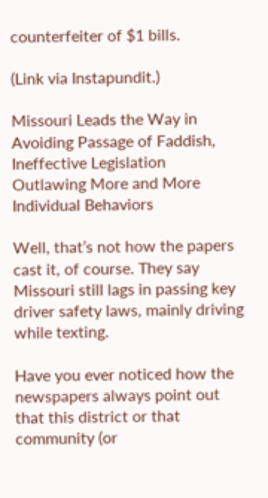counterfeiter of $1 bills.

(Link via Instapundit.)

Missouri Leads the Way in Avoiding Passage of Faddish, Ineffective Legislation Outlawing More and More Individual Behaviors

Well, that’s not how the papers cast it, of course. They say Missouri still lags in passing key driver safety laws, mainly driving while texting.

Have you ever noticed how the newspapers always point out that this district or that community (or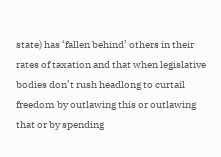state) has ‘fallen behind’ others in their rates of taxation and that when legislative bodies don’t rush headlong to curtail freedom by outlawing this or outlawing that or by spending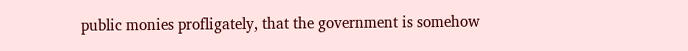public monies profligately, that the government is somehow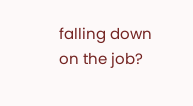falling down on the job?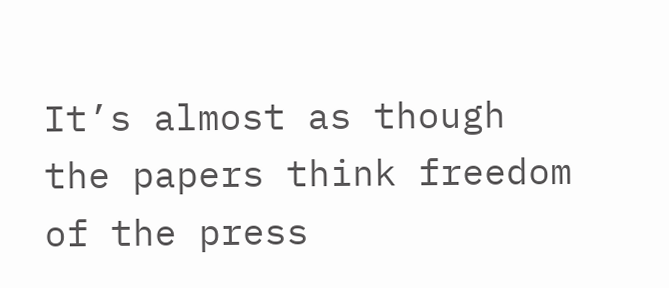It’s almost as though the papers think freedom of the press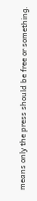means only the press should be free or something.